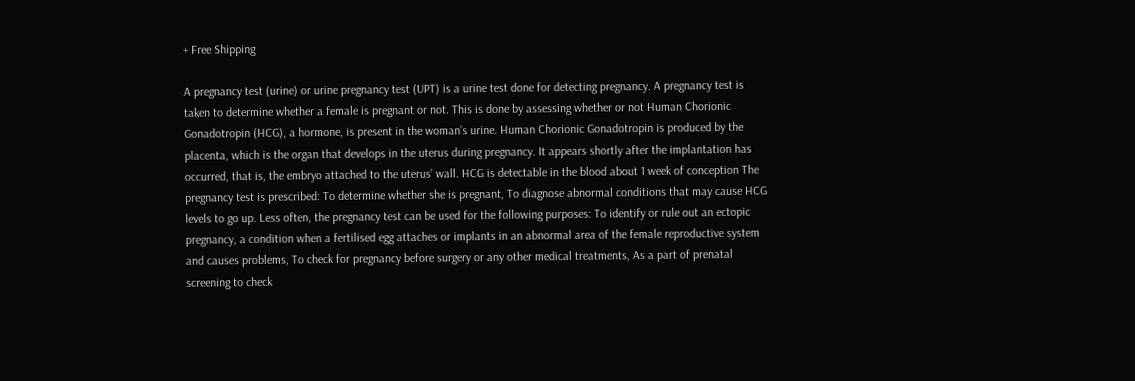+ Free Shipping

A pregnancy test (urine) or urine pregnancy test (UPT) is a urine test done for detecting pregnancy. A pregnancy test is taken to determine whether a female is pregnant or not. This is done by assessing whether or not Human Chorionic Gonadotropin (HCG), a hormone, is present in the woman’s urine. Human Chorionic Gonadotropin is produced by the placenta, which is the organ that develops in the uterus during pregnancy. It appears shortly after the implantation has occurred, that is, the embryo attached to the uterus’ wall. HCG is detectable in the blood about 1 week of conception The pregnancy test is prescribed: To determine whether she is pregnant, To diagnose abnormal conditions that may cause HCG levels to go up. Less often, the pregnancy test can be used for the following purposes: To identify or rule out an ectopic pregnancy, a condition when a fertilised egg attaches or implants in an abnormal area of the female reproductive system and causes problems, To check for pregnancy before surgery or any other medical treatments, As a part of prenatal screening to check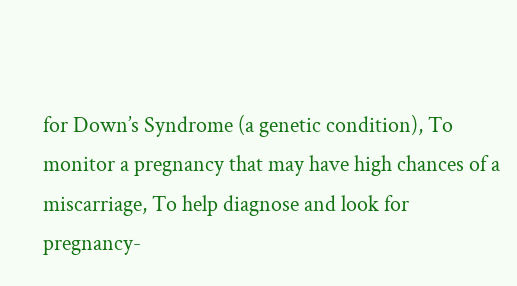for Down’s Syndrome (a genetic condition), To monitor a pregnancy that may have high chances of a miscarriage, To help diagnose and look for pregnancy-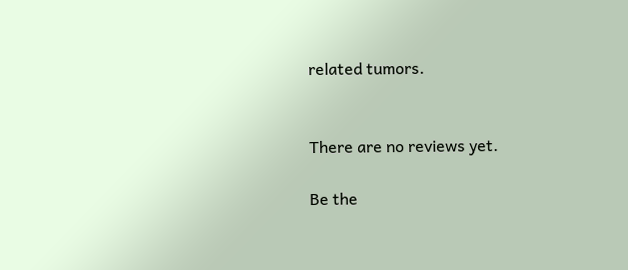related tumors.


There are no reviews yet.

Be the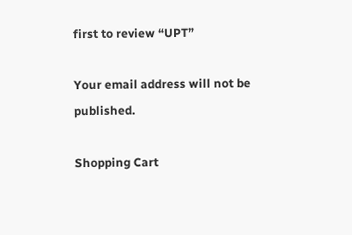first to review “UPT”

Your email address will not be published.

Shopping Cart